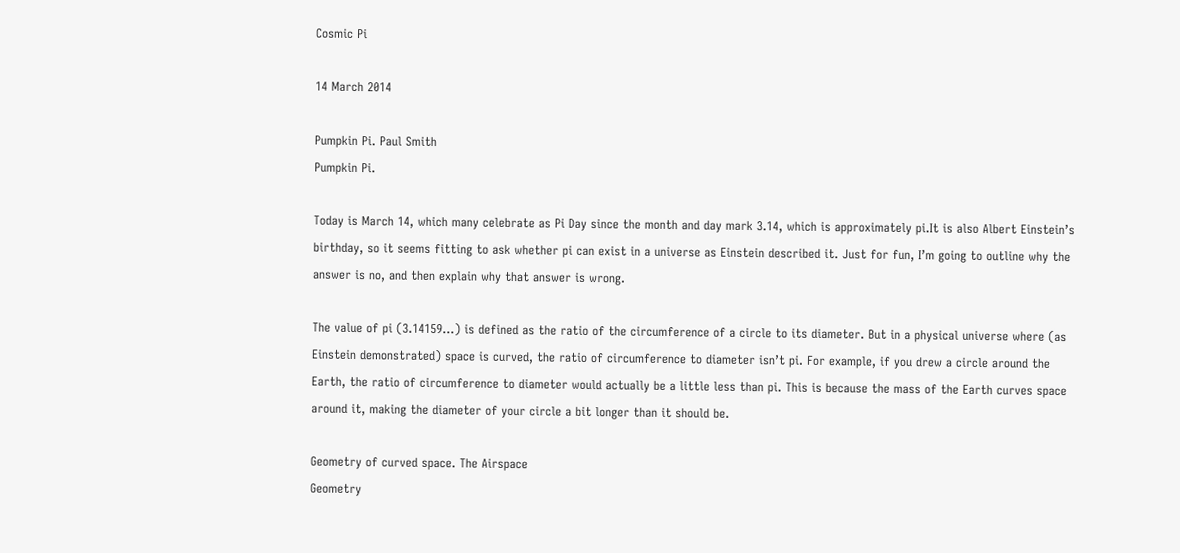Cosmic Pi

14 March 2014

Pumpkin Pi. Paul Smith
Pumpkin Pi.

Today is March 14, which many celebrate as Pi Day since the month and day mark 3.14, which is approximately pi.It is also Albert Einstein’s birthday, so it seems fitting to ask whether pi can exist in a universe as Einstein described it. Just for fun, I’m going to outline why the answer is no, and then explain why that answer is wrong.

The value of pi (3.14159…) is defined as the ratio of the circumference of a circle to its diameter. But in a physical universe where (as Einstein demonstrated) space is curved, the ratio of circumference to diameter isn’t pi. For example, if you drew a circle around the Earth, the ratio of circumference to diameter would actually be a little less than pi. This is because the mass of the Earth curves space around it, making the diameter of your circle a bit longer than it should be.

Geometry of curved space. The Airspace
Geometry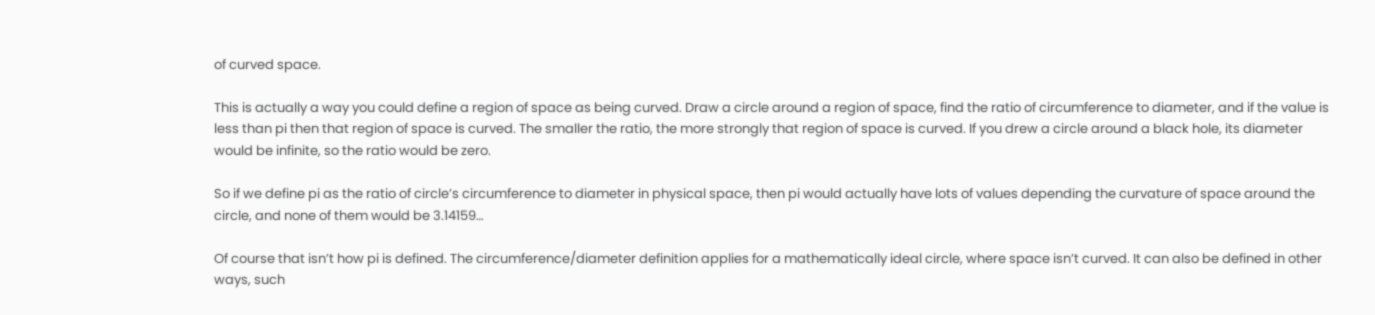of curved space.

This is actually a way you could define a region of space as being curved. Draw a circle around a region of space, find the ratio of circumference to diameter, and if the value is less than pi then that region of space is curved. The smaller the ratio, the more strongly that region of space is curved. If you drew a circle around a black hole, its diameter would be infinite, so the ratio would be zero.

So if we define pi as the ratio of circle’s circumference to diameter in physical space, then pi would actually have lots of values depending the curvature of space around the circle, and none of them would be 3.14159…

Of course that isn’t how pi is defined. The circumference/diameter definition applies for a mathematically ideal circle, where space isn’t curved. It can also be defined in other ways, such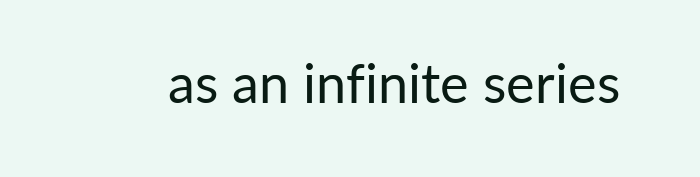as an infinite series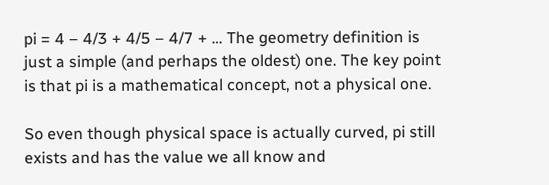pi = 4 – 4/3 + 4/5 – 4/7 + … The geometry definition is just a simple (and perhaps the oldest) one. The key point is that pi is a mathematical concept, not a physical one.

So even though physical space is actually curved, pi still exists and has the value we all know and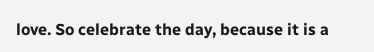love. So celebrate the day, because it is a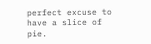perfect excuse to have a slice of pie.